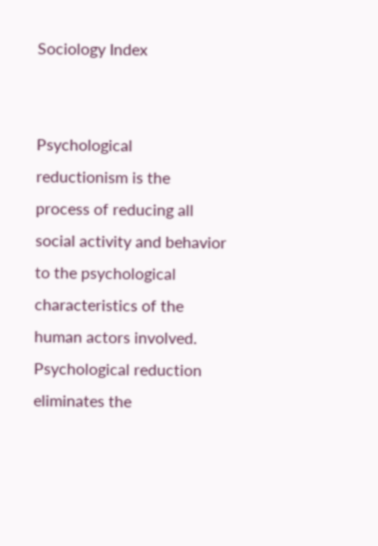Sociology Index


Psychological reductionism is the process of reducing all social activity and behavior to the psychological characteristics of the human actors involved. Psychological reduction eliminates the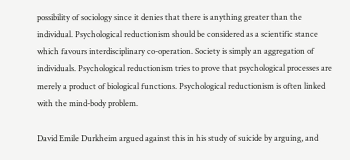possibility of sociology since it denies that there is anything greater than the individual. Psychological reductionism should be considered as a scientific stance which favours interdisciplinary co-operation. Society is simply an aggregation of individuals. Psychological reductionism tries to prove that psychological processes are merely a product of biological functions. Psychological reductionism is often linked with the mind-body problem.

David Emile Durkheim argued against this in his study of suicide by arguing, and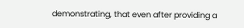demonstrating, that even after providing a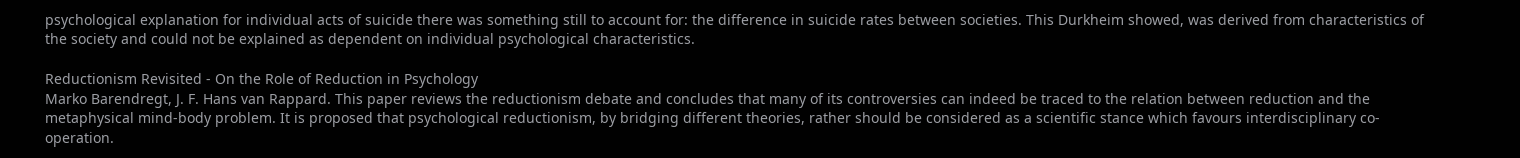psychological explanation for individual acts of suicide there was something still to account for: the difference in suicide rates between societies. This Durkheim showed, was derived from characteristics of the society and could not be explained as dependent on individual psychological characteristics.

Reductionism Revisited - On the Role of Reduction in Psychology
Marko Barendregt, J. F. Hans van Rappard. This paper reviews the reductionism debate and concludes that many of its controversies can indeed be traced to the relation between reduction and the metaphysical mind-body problem. It is proposed that psychological reductionism, by bridging different theories, rather should be considered as a scientific stance which favours interdisciplinary co-operation.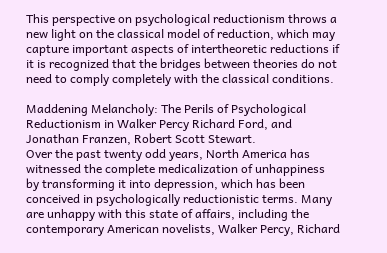This perspective on psychological reductionism throws a new light on the classical model of reduction, which may capture important aspects of intertheoretic reductions if it is recognized that the bridges between theories do not need to comply completely with the classical conditions.

Maddening Melancholy: The Perils of Psychological Reductionism in Walker Percy Richard Ford, and Jonathan Franzen, Robert Scott Stewart.
Over the past twenty odd years, North America has witnessed the complete medicalization of unhappiness by transforming it into depression, which has been conceived in psychologically reductionistic terms. Many are unhappy with this state of affairs, including the contemporary American novelists, Walker Percy, Richard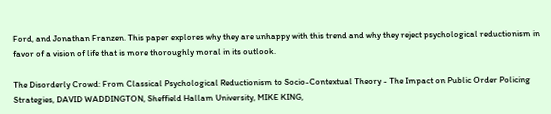Ford, and Jonathan Franzen. This paper explores why they are unhappy with this trend and why they reject psychological reductionism in favor of a vision of life that is more thoroughly moral in its outlook.

The Disorderly Crowd: From Classical Psychological Reductionism to Socio-Contextual Theory - The Impact on Public Order Policing Strategies, DAVID WADDINGTON, Sheffield Hallam University, MIKE KING,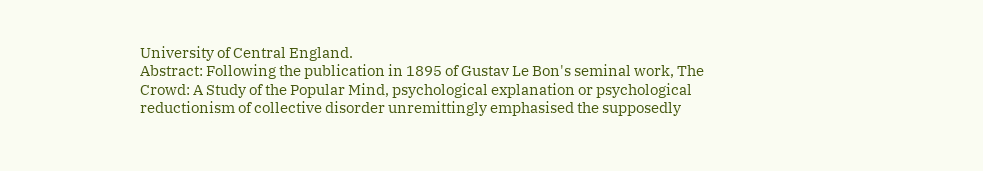University of Central England.
Abstract: Following the publication in 1895 of Gustav Le Bon's seminal work, The Crowd: A Study of the Popular Mind, psychological explanation or psychological reductionism of collective disorder unremittingly emphasised the supposedly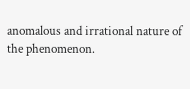anomalous and irrational nature of the phenomenon.